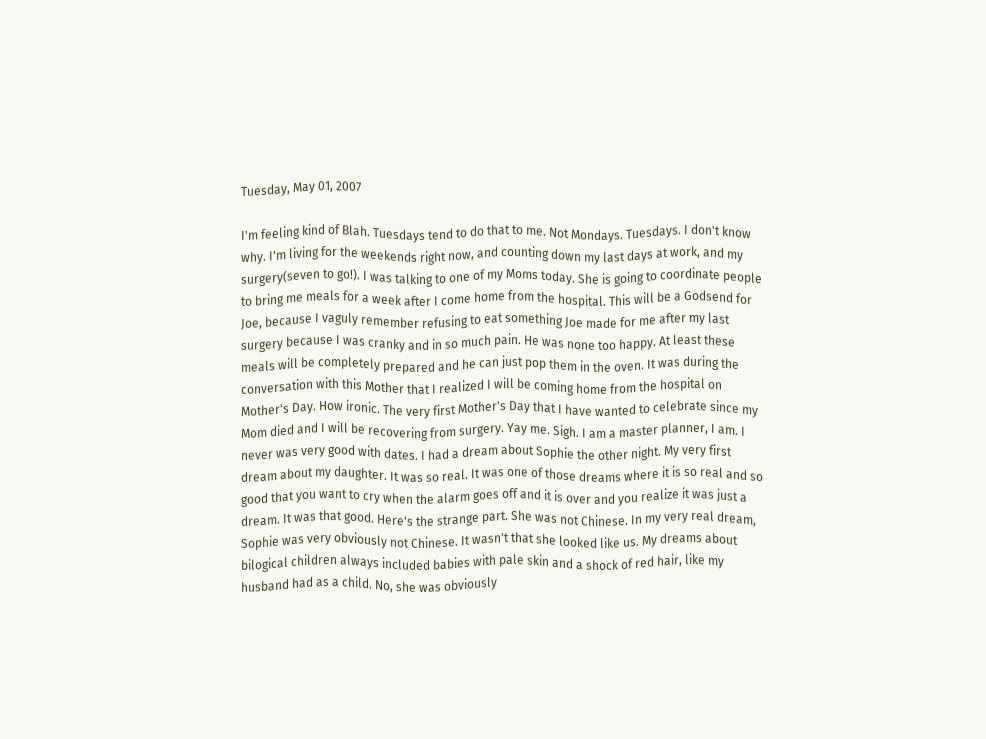Tuesday, May 01, 2007

I'm feeling kind of Blah. Tuesdays tend to do that to me. Not Mondays. Tuesdays. I don't know why. I'm living for the weekends right now, and counting down my last days at work, and my surgery(seven to go!). I was talking to one of my Moms today. She is going to coordinate people to bring me meals for a week after I come home from the hospital. This will be a Godsend for Joe, because I vaguly remember refusing to eat something Joe made for me after my last surgery because I was cranky and in so much pain. He was none too happy. At least these meals will be completely prepared and he can just pop them in the oven. It was during the conversation with this Mother that I realized I will be coming home from the hospital on Mother's Day. How ironic. The very first Mother's Day that I have wanted to celebrate since my Mom died and I will be recovering from surgery. Yay me. Sigh. I am a master planner, I am. I never was very good with dates. I had a dream about Sophie the other night. My very first dream about my daughter. It was so real. It was one of those dreams where it is so real and so good that you want to cry when the alarm goes off and it is over and you realize it was just a dream. It was that good. Here's the strange part. She was not Chinese. In my very real dream, Sophie was very obviously not Chinese. It wasn't that she looked like us. My dreams about bilogical children always included babies with pale skin and a shock of red hair, like my husband had as a child. No, she was obviously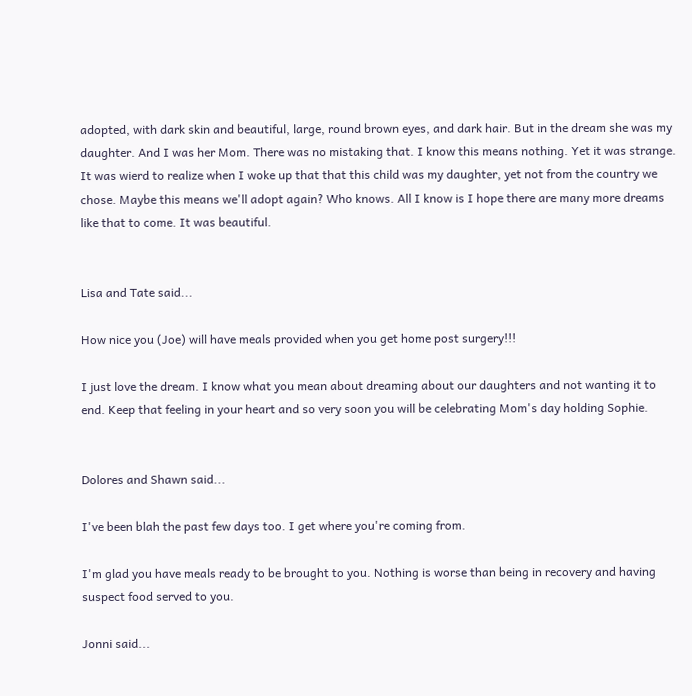adopted, with dark skin and beautiful, large, round brown eyes, and dark hair. But in the dream she was my daughter. And I was her Mom. There was no mistaking that. I know this means nothing. Yet it was strange. It was wierd to realize when I woke up that that this child was my daughter, yet not from the country we chose. Maybe this means we'll adopt again? Who knows. All I know is I hope there are many more dreams like that to come. It was beautiful.


Lisa and Tate said...

How nice you (Joe) will have meals provided when you get home post surgery!!!

I just love the dream. I know what you mean about dreaming about our daughters and not wanting it to end. Keep that feeling in your heart and so very soon you will be celebrating Mom's day holding Sophie.


Dolores and Shawn said...

I've been blah the past few days too. I get where you're coming from.

I'm glad you have meals ready to be brought to you. Nothing is worse than being in recovery and having suspect food served to you.

Jonni said...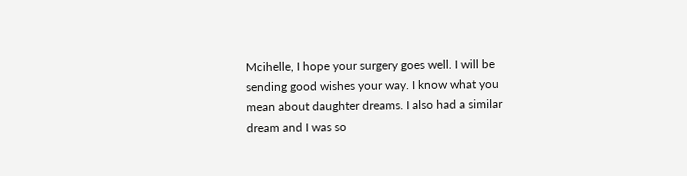Mcihelle, I hope your surgery goes well. I will be sending good wishes your way. I know what you mean about daughter dreams. I also had a similar dream and I was so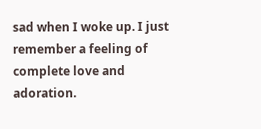sad when I woke up. I just remember a feeling of complete love and adoration.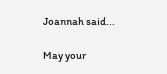Joannah said...

May your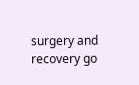surgery and recovery go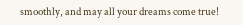smoothly, and may all your dreams come true!